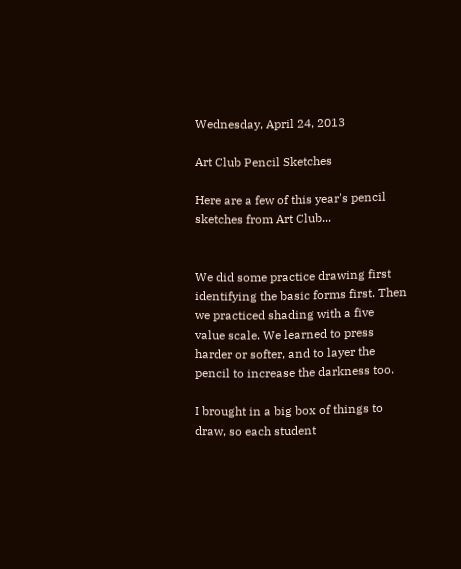Wednesday, April 24, 2013

Art Club Pencil Sketches

Here are a few of this year's pencil sketches from Art Club...


We did some practice drawing first identifying the basic forms first. Then we practiced shading with a five  value scale. We learned to press harder or softer, and to layer the pencil to increase the darkness too.

I brought in a big box of things to draw, so each student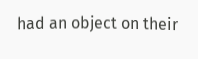had an object on their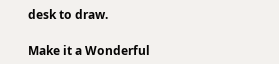desk to draw.

Make it a Wonderful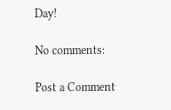Day!

No comments:

Post a Comment